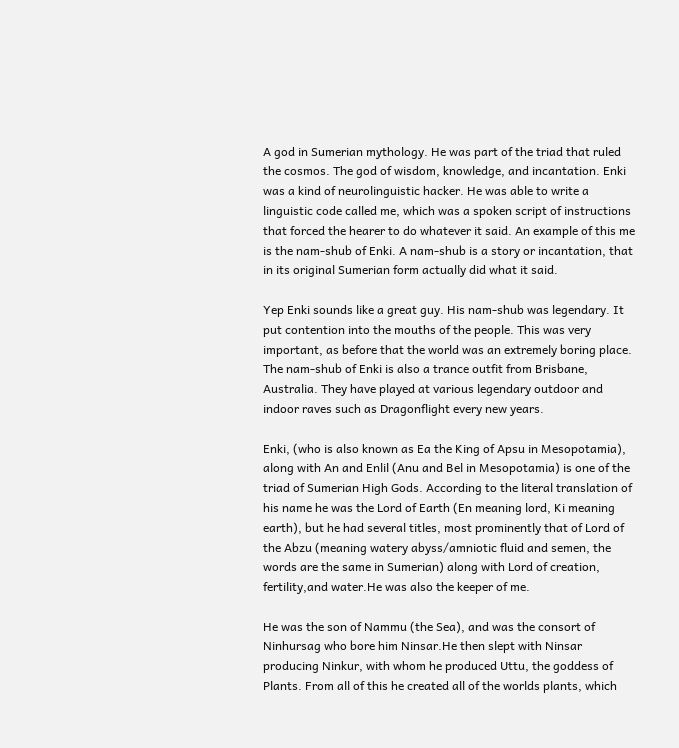A god in Sumerian mythology. He was part of the triad that ruled the cosmos. The god of wisdom, knowledge, and incantation. Enki was a kind of neurolinguistic hacker. He was able to write a linguistic code called me, which was a spoken script of instructions that forced the hearer to do whatever it said. An example of this me is the nam-shub of Enki. A nam-shub is a story or incantation, that in its original Sumerian form actually did what it said.

Yep Enki sounds like a great guy. His nam-shub was legendary. It put contention into the mouths of the people. This was very important, as before that the world was an extremely boring place.
The nam-shub of Enki is also a trance outfit from Brisbane, Australia. They have played at various legendary outdoor and indoor raves such as Dragonflight every new years.

Enki, (who is also known as Ea the King of Apsu in Mesopotamia), along with An and Enlil (Anu and Bel in Mesopotamia) is one of the triad of Sumerian High Gods. According to the literal translation of his name he was the Lord of Earth (En meaning lord, Ki meaning earth), but he had several titles, most prominently that of Lord of the Abzu (meaning watery abyss/amniotic fluid and semen, the words are the same in Sumerian) along with Lord of creation, fertility,and water.He was also the keeper of me.

He was the son of Nammu (the Sea), and was the consort of Ninhursag who bore him Ninsar.He then slept with Ninsar producing Ninkur, with whom he produced Uttu, the goddess of Plants. From all of this he created all of the worlds plants, which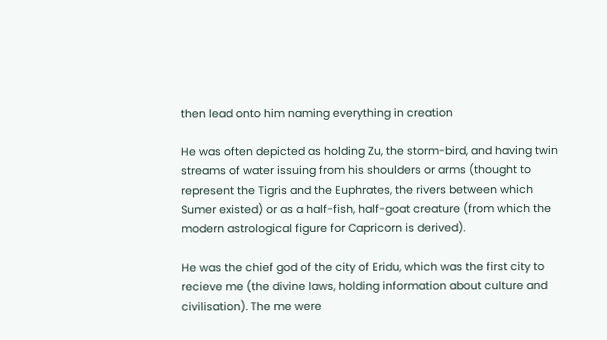then lead onto him naming everything in creation

He was often depicted as holding Zu, the storm-bird, and having twin streams of water issuing from his shoulders or arms (thought to represent the Tigris and the Euphrates, the rivers between which Sumer existed) or as a half-fish, half-goat creature (from which the modern astrological figure for Capricorn is derived).

He was the chief god of the city of Eridu, which was the first city to recieve me (the divine laws, holding information about culture and civilisation). The me were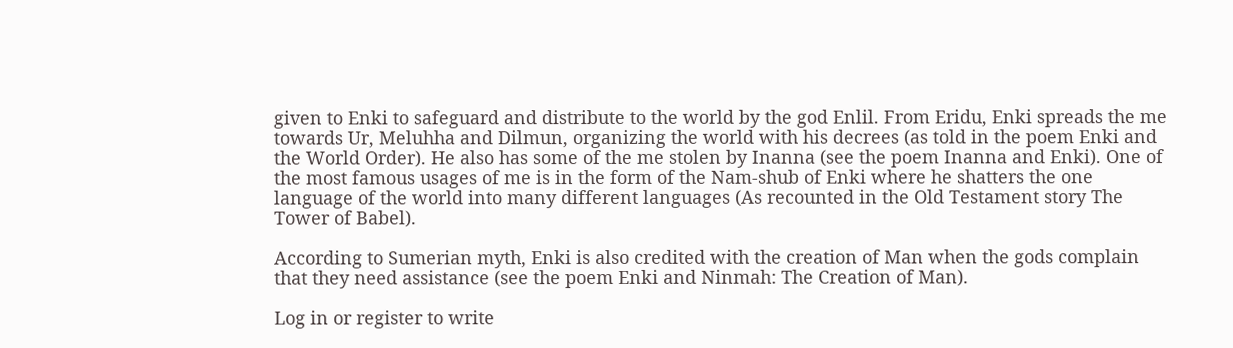given to Enki to safeguard and distribute to the world by the god Enlil. From Eridu, Enki spreads the me towards Ur, Meluhha and Dilmun, organizing the world with his decrees (as told in the poem Enki and the World Order). He also has some of the me stolen by Inanna (see the poem Inanna and Enki). One of the most famous usages of me is in the form of the Nam-shub of Enki where he shatters the one language of the world into many different languages (As recounted in the Old Testament story The Tower of Babel).

According to Sumerian myth, Enki is also credited with the creation of Man when the gods complain that they need assistance (see the poem Enki and Ninmah: The Creation of Man).

Log in or register to write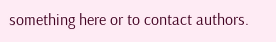something here or to contact authors.